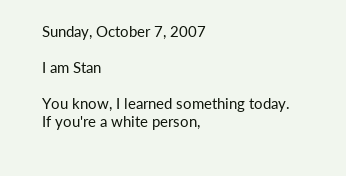Sunday, October 7, 2007

I am Stan

You know, I learned something today.
If you're a white person,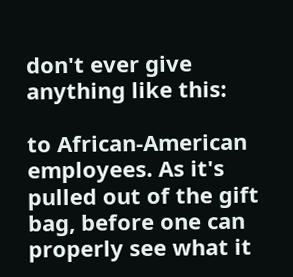don't ever give anything like this:

to African-American employees. As it's pulled out of the gift bag, before one can properly see what it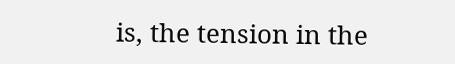is, the tension in the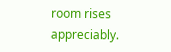room rises appreciably.